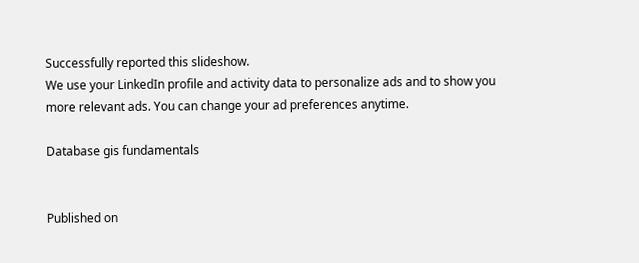Successfully reported this slideshow.
We use your LinkedIn profile and activity data to personalize ads and to show you more relevant ads. You can change your ad preferences anytime.

Database gis fundamentals


Published on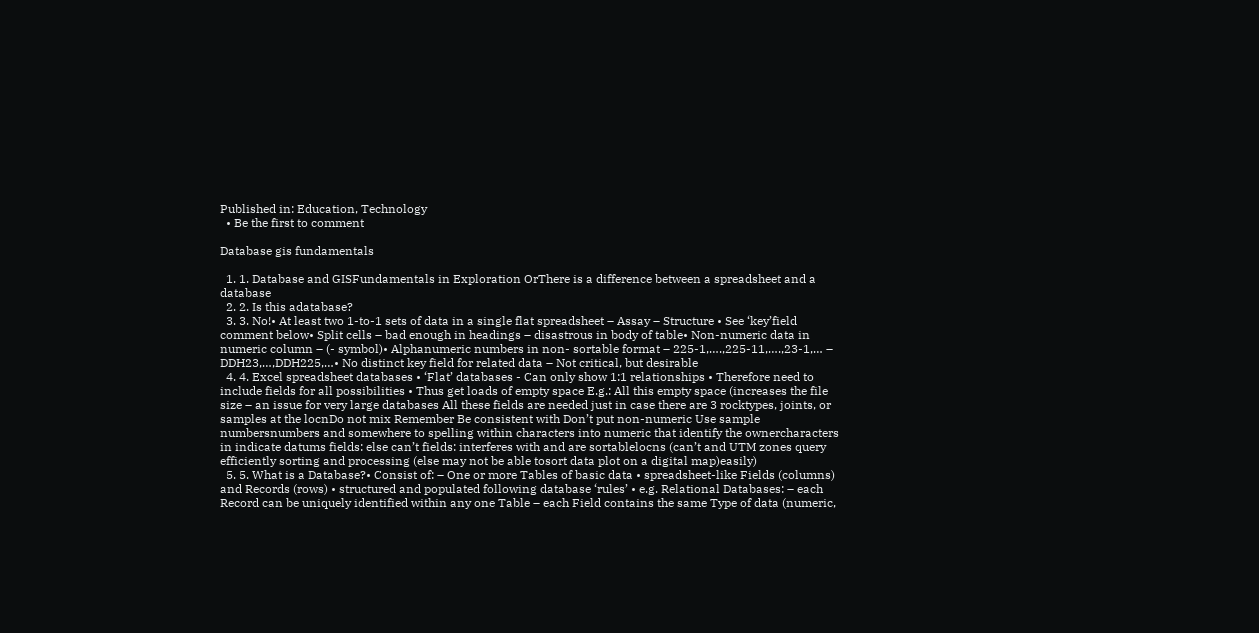Published in: Education, Technology
  • Be the first to comment

Database gis fundamentals

  1. 1. Database and GISFundamentals in Exploration OrThere is a difference between a spreadsheet and a database
  2. 2. Is this adatabase?
  3. 3. No!• At least two 1-to-1 sets of data in a single flat spreadsheet – Assay – Structure • See ‘key’field comment below• Split cells – bad enough in headings – disastrous in body of table• Non-numeric data in numeric column – (- symbol)• Alphanumeric numbers in non- sortable format – 225-1,….,225-11,….,23-1,… – DDH23,…,DDH225,…• No distinct key field for related data – Not critical, but desirable
  4. 4. Excel spreadsheet databases • ‘Flat’ databases - Can only show 1:1 relationships • Therefore need to include fields for all possibilities • Thus get loads of empty space E.g.: All this empty space (increases the file size – an issue for very large databases All these fields are needed just in case there are 3 rocktypes, joints, or samples at the locnDo not mix Remember Be consistent with Don’t put non-numeric Use sample numbersnumbers and somewhere to spelling within characters into numeric that identify the ownercharacters in indicate datums fields: else can’t fields: interferes with and are sortablelocns (can’t and UTM zones query efficiently sorting and processing (else may not be able tosort data plot on a digital map)easily)
  5. 5. What is a Database?• Consist of: – One or more Tables of basic data • spreadsheet-like Fields (columns) and Records (rows) • structured and populated following database ‘rules’ • e.g. Relational Databases: – each Record can be uniquely identified within any one Table – each Field contains the same Type of data (numeric,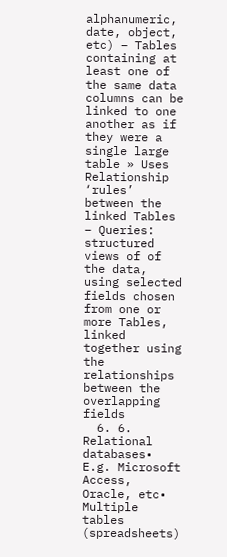alphanumeric, date, object, etc) – Tables containing at least one of the same data columns can be linked to one another as if they were a single large table » Uses Relationship ‘rules’ between the linked Tables – Queries: structured views of of the data, using selected fields chosen from one or more Tables, linked together using the relationships between the overlapping fields
  6. 6. Relational databases• E.g. Microsoft Access, Oracle, etc• Multiple tables (spreadsheets)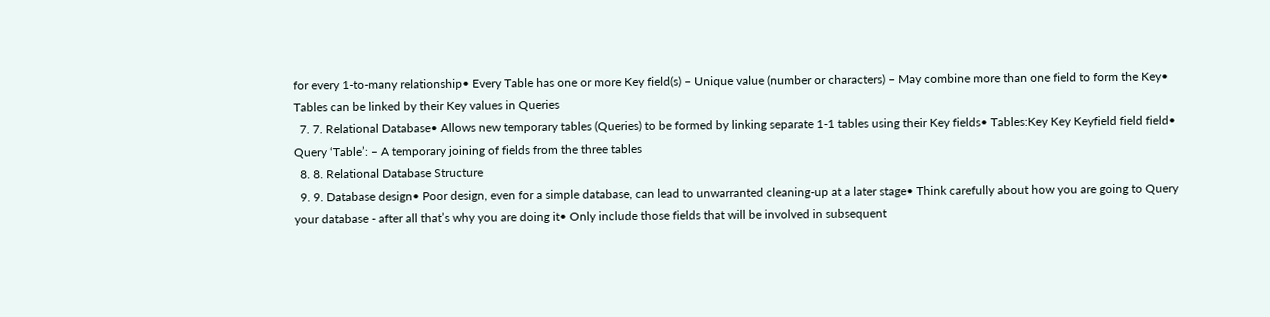for every 1-to-many relationship• Every Table has one or more Key field(s) – Unique value (number or characters) – May combine more than one field to form the Key• Tables can be linked by their Key values in Queries
  7. 7. Relational Database• Allows new temporary tables (Queries) to be formed by linking separate 1-1 tables using their Key fields• Tables:Key Key Keyfield field field• Query ‘Table’: – A temporary joining of fields from the three tables
  8. 8. Relational Database Structure
  9. 9. Database design• Poor design, even for a simple database, can lead to unwarranted cleaning-up at a later stage• Think carefully about how you are going to Query your database - after all that’s why you are doing it• Only include those fields that will be involved in subsequent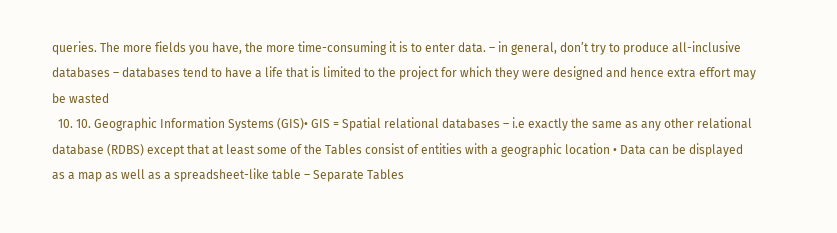queries. The more fields you have, the more time-consuming it is to enter data. – in general, don’t try to produce all-inclusive databases – databases tend to have a life that is limited to the project for which they were designed and hence extra effort may be wasted
  10. 10. Geographic Information Systems (GIS)• GIS = Spatial relational databases – i.e exactly the same as any other relational database (RDBS) except that at least some of the Tables consist of entities with a geographic location • Data can be displayed as a map as well as a spreadsheet-like table – Separate Tables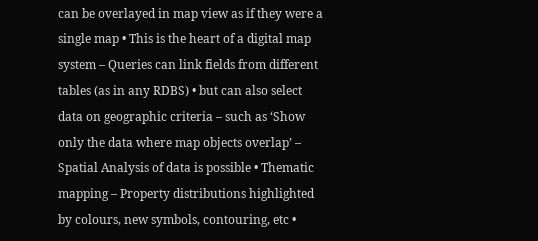can be overlayed in map view as if they were a single map • This is the heart of a digital map system – Queries can link fields from different tables (as in any RDBS) • but can also select data on geographic criteria – such as ‘Show only the data where map objects overlap’ – Spatial Analysis of data is possible • Thematic mapping – Property distributions highlighted by colours, new symbols, contouring, etc •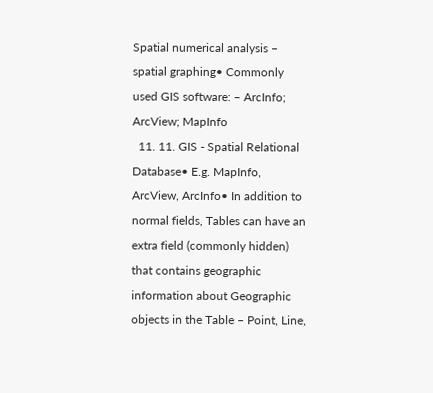Spatial numerical analysis – spatial graphing• Commonly used GIS software: – ArcInfo; ArcView; MapInfo
  11. 11. GIS - Spatial Relational Database• E.g. MapInfo, ArcView, ArcInfo• In addition to normal fields, Tables can have an extra field (commonly hidden) that contains geographic information about Geographic objects in the Table – Point, Line,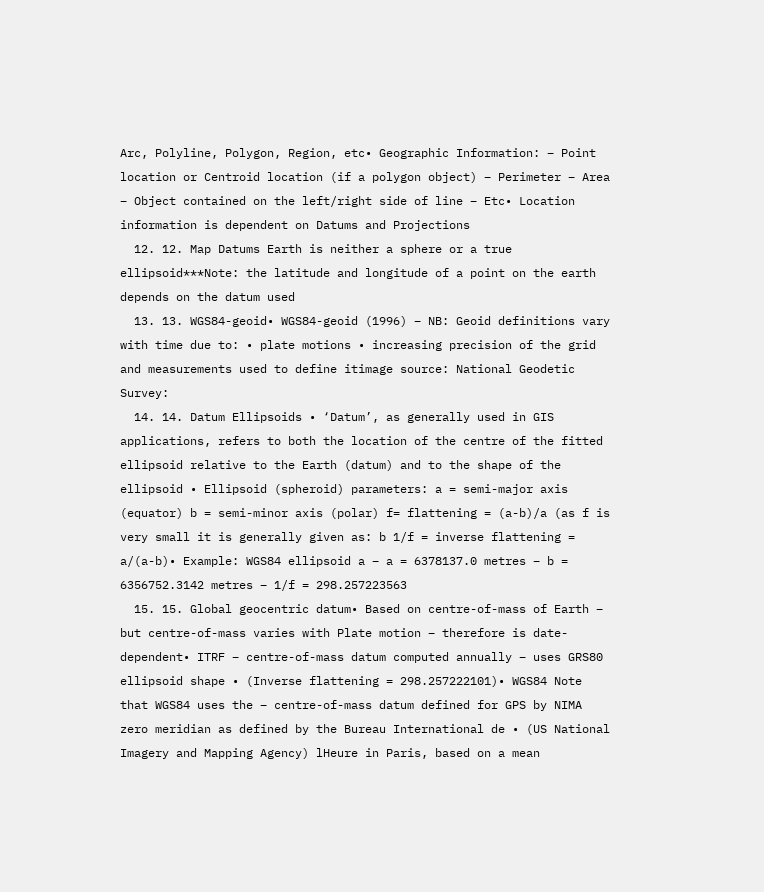Arc, Polyline, Polygon, Region, etc• Geographic Information: – Point location or Centroid location (if a polygon object) – Perimeter – Area – Object contained on the left/right side of line – Etc• Location information is dependent on Datums and Projections
  12. 12. Map Datums Earth is neither a sphere or a true ellipsoid***Note: the latitude and longitude of a point on the earth depends on the datum used
  13. 13. WGS84-geoid• WGS84-geoid (1996) – NB: Geoid definitions vary with time due to: • plate motions • increasing precision of the grid and measurements used to define itimage source: National Geodetic Survey:
  14. 14. Datum Ellipsoids • ‘Datum’, as generally used in GIS applications, refers to both the location of the centre of the fitted ellipsoid relative to the Earth (datum) and to the shape of the ellipsoid • Ellipsoid (spheroid) parameters: a = semi-major axis (equator) b = semi-minor axis (polar) f= flattening = (a-b)/a (as f is very small it is generally given as: b 1/f = inverse flattening = a/(a-b)• Example: WGS84 ellipsoid a – a = 6378137.0 metres – b = 6356752.3142 metres – 1/f = 298.257223563
  15. 15. Global geocentric datum• Based on centre-of-mass of Earth – but centre-of-mass varies with Plate motion – therefore is date-dependent• ITRF – centre-of-mass datum computed annually – uses GRS80 ellipsoid shape • (Inverse flattening = 298.257222101)• WGS84 Note that WGS84 uses the – centre-of-mass datum defined for GPS by NIMA zero meridian as defined by the Bureau International de • (US National Imagery and Mapping Agency) lHeure in Paris, based on a mean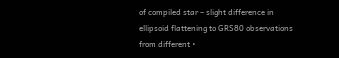of compiled star – slight difference in ellipsoid flattening to GRS80 observations from different •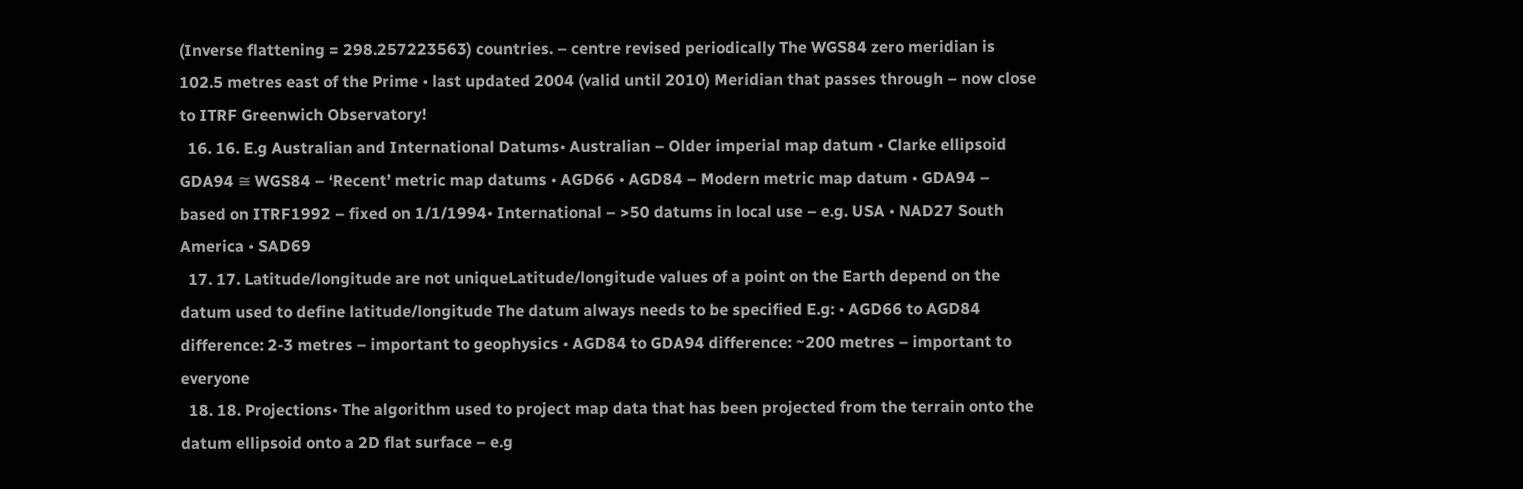(Inverse flattening = 298.257223563) countries. – centre revised periodically The WGS84 zero meridian is 102.5 metres east of the Prime • last updated 2004 (valid until 2010) Meridian that passes through – now close to ITRF Greenwich Observatory!
  16. 16. E.g Australian and International Datums• Australian – Older imperial map datum • Clarke ellipsoid GDA94 ≅ WGS84 – ‘Recent’ metric map datums • AGD66 • AGD84 – Modern metric map datum • GDA94 – based on ITRF1992 – fixed on 1/1/1994• International – >50 datums in local use – e.g. USA • NAD27 South America • SAD69
  17. 17. Latitude/longitude are not uniqueLatitude/longitude values of a point on the Earth depend on the datum used to define latitude/longitude The datum always needs to be specified E.g: • AGD66 to AGD84 difference: 2-3 metres – important to geophysics • AGD84 to GDA94 difference: ~200 metres – important to everyone
  18. 18. Projections• The algorithm used to project map data that has been projected from the terrain onto the datum ellipsoid onto a 2D flat surface – e.g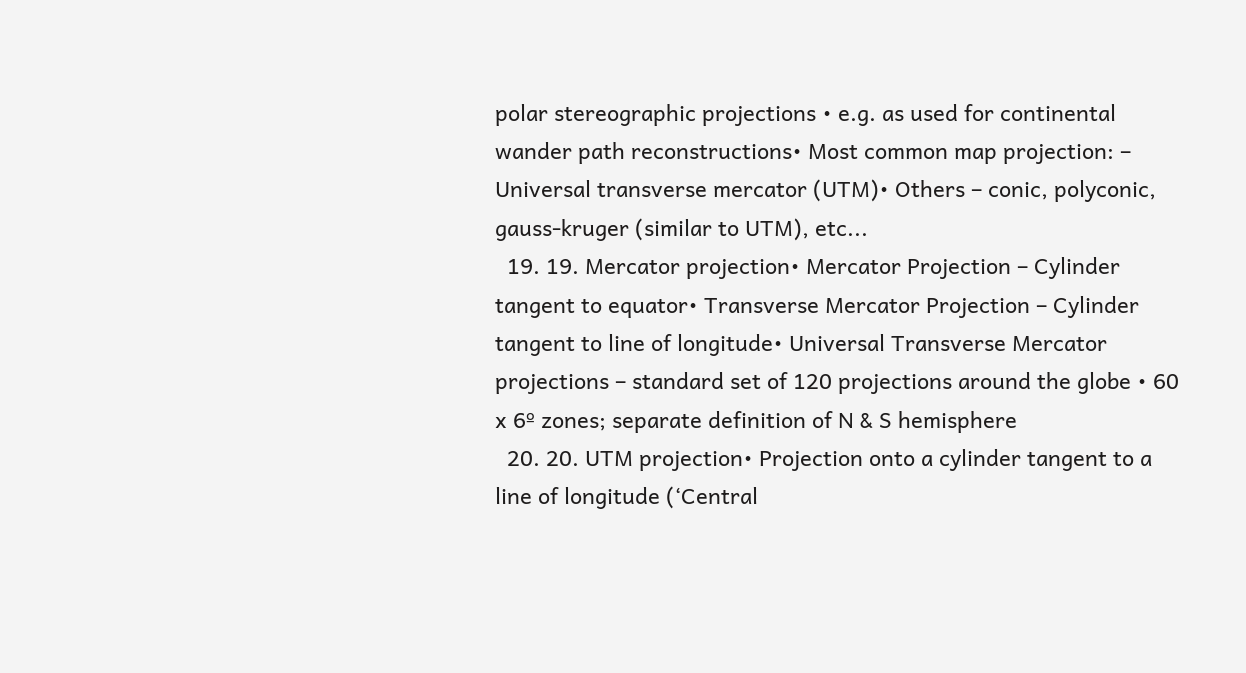polar stereographic projections • e.g. as used for continental wander path reconstructions• Most common map projection: – Universal transverse mercator (UTM)• Others – conic, polyconic, gauss-kruger (similar to UTM), etc...
  19. 19. Mercator projection• Mercator Projection – Cylinder tangent to equator• Transverse Mercator Projection – Cylinder tangent to line of longitude• Universal Transverse Mercator projections – standard set of 120 projections around the globe • 60 x 6º zones; separate definition of N & S hemisphere
  20. 20. UTM projection• Projection onto a cylinder tangent to a line of longitude (‘Central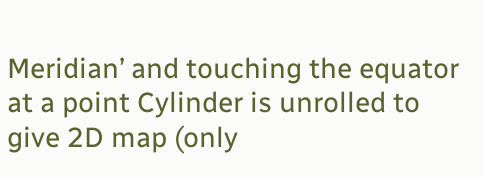Meridian’ and touching the equator at a point Cylinder is unrolled to give 2D map (only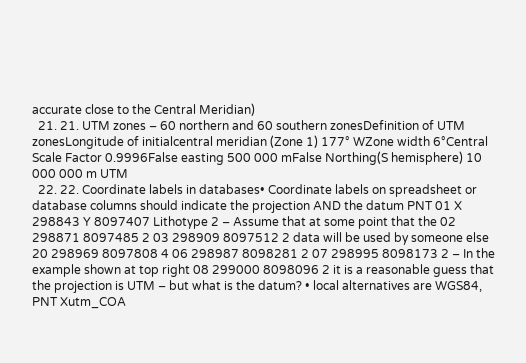accurate close to the Central Meridian)
  21. 21. UTM zones – 60 northern and 60 southern zonesDefinition of UTM zonesLongitude of initialcentral meridian (Zone 1) 177° WZone width 6°Central Scale Factor 0.9996False easting 500 000 mFalse Northing(S hemisphere) 10 000 000 m UTM
  22. 22. Coordinate labels in databases• Coordinate labels on spreadsheet or database columns should indicate the projection AND the datum PNT 01 X 298843 Y 8097407 Lithotype 2 – Assume that at some point that the 02 298871 8097485 2 03 298909 8097512 2 data will be used by someone else 20 298969 8097808 4 06 298987 8098281 2 07 298995 8098173 2 – In the example shown at top right 08 299000 8098096 2 it is a reasonable guess that the projection is UTM – but what is the datum? • local alternatives are WGS84, PNT Xutm_COA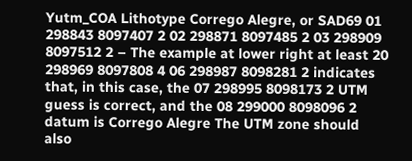Yutm_COA Lithotype Corrego Alegre, or SAD69 01 298843 8097407 2 02 298871 8097485 2 03 298909 8097512 2 – The example at lower right at least 20 298969 8097808 4 06 298987 8098281 2 indicates that, in this case, the 07 298995 8098173 2 UTM guess is correct, and the 08 299000 8098096 2 datum is Corrego Alegre The UTM zone should also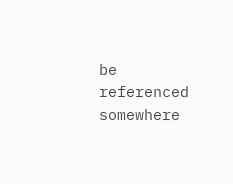be referenced somewhere